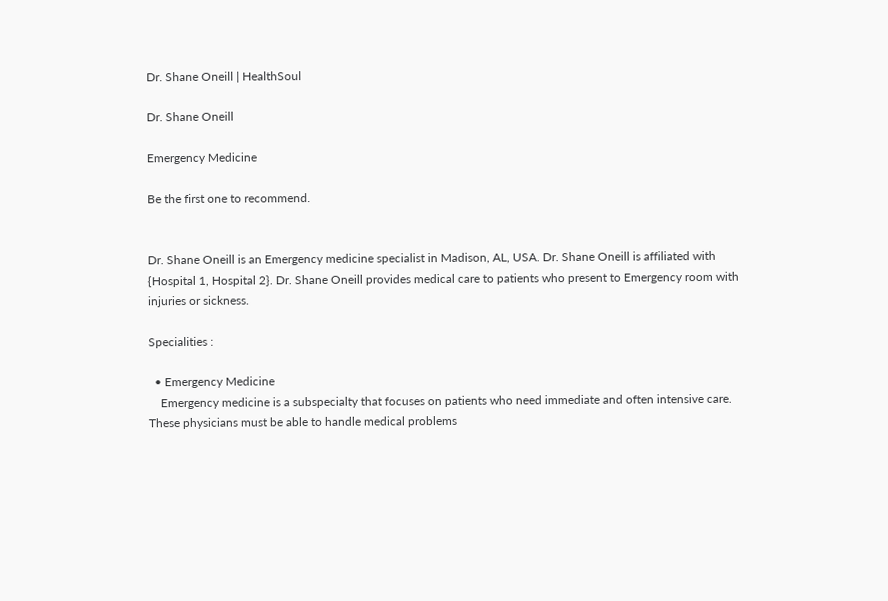Dr. Shane Oneill | HealthSoul

Dr. Shane Oneill

Emergency Medicine

Be the first one to recommend.


Dr. Shane Oneill is an Emergency medicine specialist in Madison, AL, USA. Dr. Shane Oneill is affiliated with {Hospital 1, Hospital 2}. Dr. Shane Oneill provides medical care to patients who present to Emergency room with injuries or sickness.

Specialities :

  • Emergency Medicine
    Emergency medicine is a subspecialty that focuses on patients who need immediate and often intensive care. These physicians must be able to handle medical problems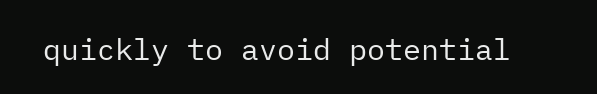quickly to avoid potential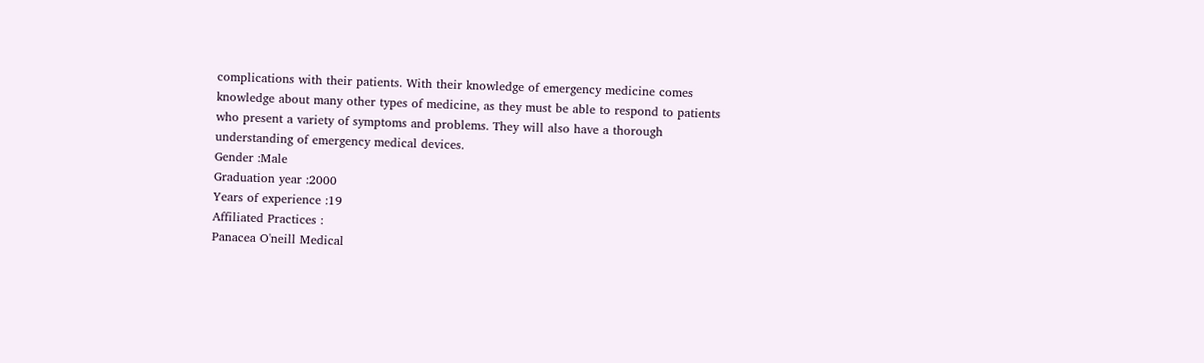complications with their patients. With their knowledge of emergency medicine comes knowledge about many other types of medicine, as they must be able to respond to patients who present a variety of symptoms and problems. They will also have a thorough understanding of emergency medical devices.
Gender :Male
Graduation year :2000
Years of experience :19
Affiliated Practices :
Panacea O'neill Medical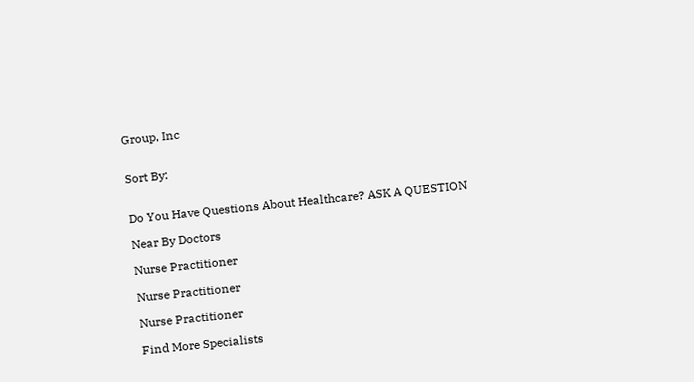Group, Inc


Sort By:


Do You Have Questions About Healthcare? ASK A QUESTION

Near By Doctors

Nurse Practitioner

Nurse Practitioner

Nurse Practitioner

Find More Specialists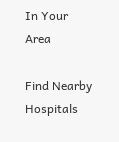In Your Area

Find Nearby Hospitals